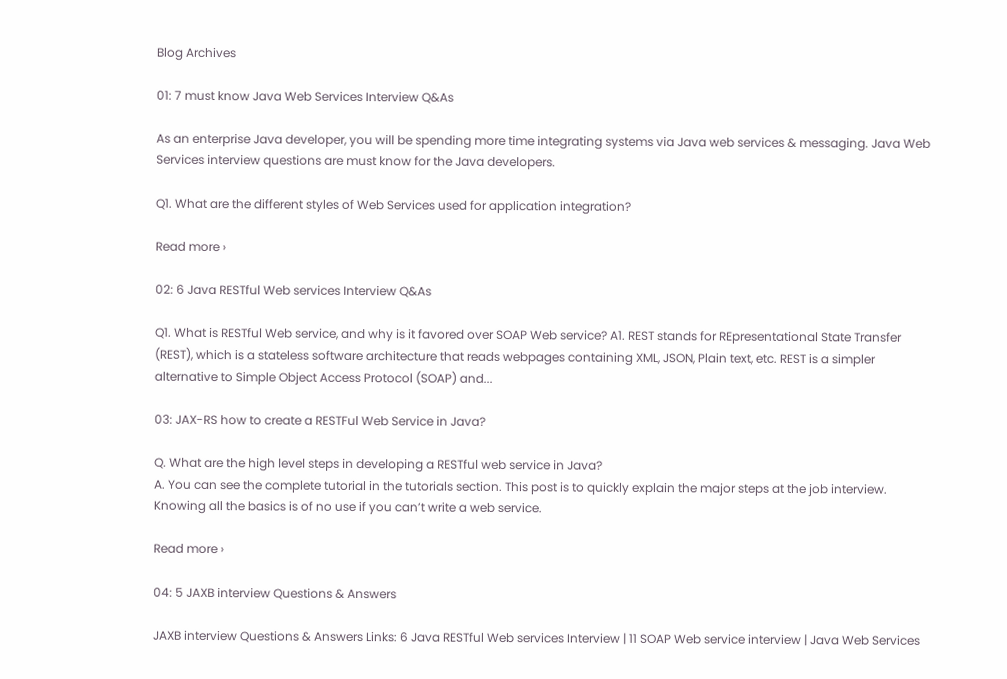Blog Archives

01: 7 must know Java Web Services Interview Q&As

As an enterprise Java developer, you will be spending more time integrating systems via Java web services & messaging. Java Web Services interview questions are must know for the Java developers.

Q1. What are the different styles of Web Services used for application integration?

Read more ›

02: 6 Java RESTful Web services Interview Q&As

Q1. What is RESTful Web service, and why is it favored over SOAP Web service? A1. REST stands for REpresentational State Transfer (REST), which is a stateless software architecture that reads webpages containing XML, JSON, Plain text, etc. REST is a simpler alternative to Simple Object Access Protocol (SOAP) and...

03: JAX-RS how to create a RESTFul Web Service in Java?

Q. What are the high level steps in developing a RESTful web service in Java?
A. You can see the complete tutorial in the tutorials section. This post is to quickly explain the major steps at the job interview. Knowing all the basics is of no use if you can’t write a web service.

Read more ›

04: 5 JAXB interview Questions & Answers

JAXB interview Questions & Answers Links: 6 Java RESTful Web services Interview | 11 SOAP Web service interview | Java Web Services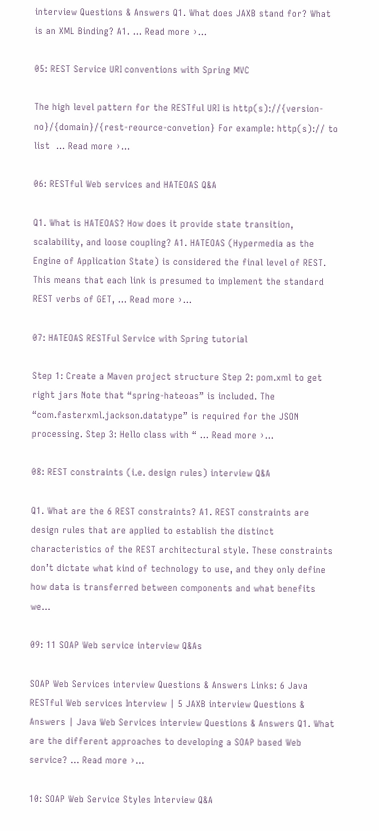interview Questions & Answers Q1. What does JAXB stand for? What is an XML Binding? A1. … Read more ›...

05: REST Service URI conventions with Spring MVC

The high level pattern for the RESTful URI is http(s)://{version-no}/{domain}/{rest-reource-convetion} For example: http(s):// to list  … Read more ›...

06: RESTful Web services and HATEOAS Q&A

Q1. What is HATEOAS? How does it provide state transition, scalability, and loose coupling? A1. HATEOAS (Hypermedia as the Engine of Application State) is considered the final level of REST. This means that each link is presumed to implement the standard REST verbs of GET, … Read more ›...

07: HATEOAS RESTFul Service with Spring tutorial

Step 1: Create a Maven project structure Step 2: pom.xml to get right jars Note that “spring-hateoas” is included. The “com.fasterxml.jackson.datatype” is required for the JSON processing. Step 3: Hello class with “ … Read more ›...

08: REST constraints (i.e. design rules) interview Q&A

Q1. What are the 6 REST constraints? A1. REST constraints are design rules that are applied to establish the distinct characteristics of the REST architectural style. These constraints don’t dictate what kind of technology to use, and they only define how data is transferred between components and what benefits we...

09: 11 SOAP Web service interview Q&As

SOAP Web Services interview Questions & Answers Links: 6 Java RESTful Web services Interview | 5 JAXB interview Questions & Answers | Java Web Services interview Questions & Answers Q1. What are the different approaches to developing a SOAP based Web service? … Read more ›...

10: SOAP Web Service Styles Interview Q&A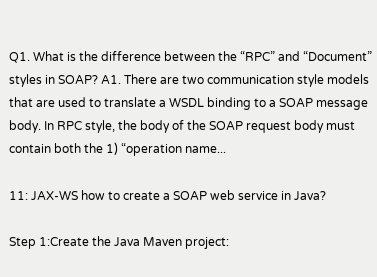Q1. What is the difference between the “RPC” and “Document” styles in SOAP? A1. There are two communication style models that are used to translate a WSDL binding to a SOAP message body. In RPC style, the body of the SOAP request body must contain both the 1) “operation name...

11: JAX-WS how to create a SOAP web service in Java?

Step 1:Create the Java Maven project: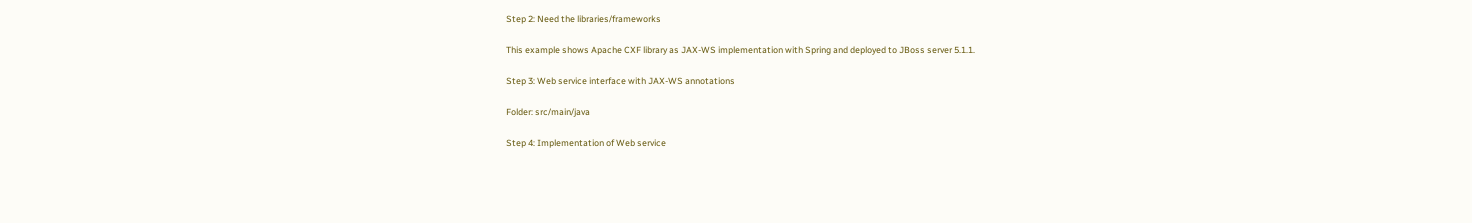Step 2: Need the libraries/frameworks

This example shows Apache CXF library as JAX-WS implementation with Spring and deployed to JBoss server 5.1.1.

Step 3: Web service interface with JAX-WS annotations

Folder: src/main/java

Step 4: Implementation of Web service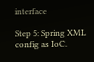interface

Step 5: Spring XML config as IoC.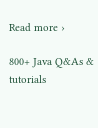Read more ›

800+ Java Q&As & tutorials